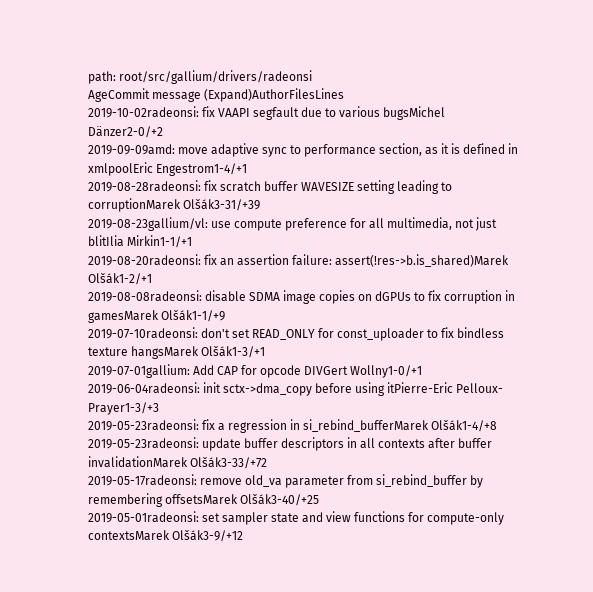path: root/src/gallium/drivers/radeonsi
AgeCommit message (Expand)AuthorFilesLines
2019-10-02radeonsi: fix VAAPI segfault due to various bugsMichel Dänzer2-0/+2
2019-09-09amd: move adaptive sync to performance section, as it is defined in xmlpoolEric Engestrom1-4/+1
2019-08-28radeonsi: fix scratch buffer WAVESIZE setting leading to corruptionMarek Olšák3-31/+39
2019-08-23gallium/vl: use compute preference for all multimedia, not just blitIlia Mirkin1-1/+1
2019-08-20radeonsi: fix an assertion failure: assert(!res->b.is_shared)Marek Olšák1-2/+1
2019-08-08radeonsi: disable SDMA image copies on dGPUs to fix corruption in gamesMarek Olšák1-1/+9
2019-07-10radeonsi: don't set READ_ONLY for const_uploader to fix bindless texture hangsMarek Olšák1-3/+1
2019-07-01gallium: Add CAP for opcode DIVGert Wollny1-0/+1
2019-06-04radeonsi: init sctx->dma_copy before using itPierre-Eric Pelloux-Prayer1-3/+3
2019-05-23radeonsi: fix a regression in si_rebind_bufferMarek Olšák1-4/+8
2019-05-23radeonsi: update buffer descriptors in all contexts after buffer invalidationMarek Olšák3-33/+72
2019-05-17radeonsi: remove old_va parameter from si_rebind_buffer by remembering offsetsMarek Olšák3-40/+25
2019-05-01radeonsi: set sampler state and view functions for compute-only contextsMarek Olšák3-9/+12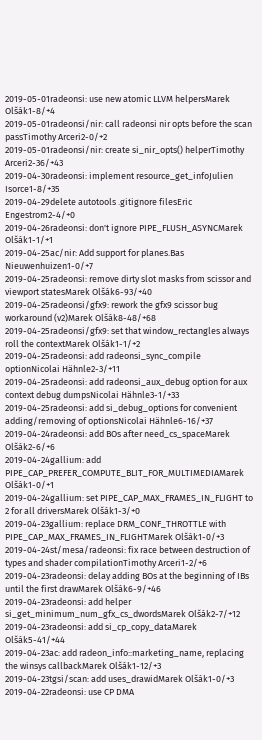2019-05-01radeonsi: use new atomic LLVM helpersMarek Olšák1-8/+4
2019-05-01radeonsi/nir: call radeonsi nir opts before the scan passTimothy Arceri2-0/+2
2019-05-01radeonsi/nir: create si_nir_opts() helperTimothy Arceri2-36/+43
2019-04-30radeonsi: implement resource_get_infoJulien Isorce1-8/+35
2019-04-29delete autotools .gitignore filesEric Engestrom2-4/+0
2019-04-26radeonsi: don't ignore PIPE_FLUSH_ASYNCMarek Olšák1-1/+1
2019-04-25ac/nir: Add support for planes.Bas Nieuwenhuizen1-0/+7
2019-04-25radeonsi: remove dirty slot masks from scissor and viewport statesMarek Olšák6-93/+40
2019-04-25radeonsi/gfx9: rework the gfx9 scissor bug workaround (v2)Marek Olšák8-48/+68
2019-04-25radeonsi/gfx9: set that window_rectangles always roll the contextMarek Olšák1-1/+2
2019-04-25radeonsi: add radeonsi_sync_compile optionNicolai Hähnle2-3/+11
2019-04-25radeonsi: add radeonsi_aux_debug option for aux context debug dumpsNicolai Hähnle3-1/+33
2019-04-25radeonsi: add si_debug_options for convenient adding/removing of optionsNicolai Hähnle6-16/+37
2019-04-24radeonsi: add BOs after need_cs_spaceMarek Olšák2-6/+6
2019-04-24gallium: add PIPE_CAP_PREFER_COMPUTE_BLIT_FOR_MULTIMEDIAMarek Olšák1-0/+1
2019-04-24gallium: set PIPE_CAP_MAX_FRAMES_IN_FLIGHT to 2 for all driversMarek Olšák1-3/+0
2019-04-23gallium: replace DRM_CONF_THROTTLE with PIPE_CAP_MAX_FRAMES_IN_FLIGHTMarek Olšák1-0/+3
2019-04-24st/mesa/radeonsi: fix race between destruction of types and shader compilationTimothy Arceri1-2/+6
2019-04-23radeonsi: delay adding BOs at the beginning of IBs until the first drawMarek Olšák6-9/+46
2019-04-23radeonsi: add helper si_get_minimum_num_gfx_cs_dwordsMarek Olšák2-7/+12
2019-04-23radeonsi: add si_cp_copy_dataMarek Olšák5-41/+44
2019-04-23ac: add radeon_info::marketing_name, replacing the winsys callbackMarek Olšák1-12/+3
2019-04-23tgsi/scan: add uses_drawidMarek Olšák1-0/+3
2019-04-22radeonsi: use CP DMA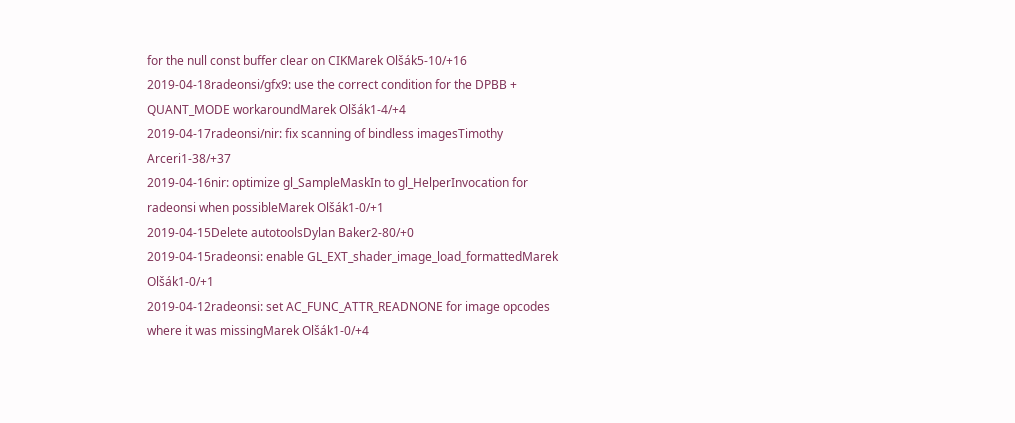for the null const buffer clear on CIKMarek Olšák5-10/+16
2019-04-18radeonsi/gfx9: use the correct condition for the DPBB + QUANT_MODE workaroundMarek Olšák1-4/+4
2019-04-17radeonsi/nir: fix scanning of bindless imagesTimothy Arceri1-38/+37
2019-04-16nir: optimize gl_SampleMaskIn to gl_HelperInvocation for radeonsi when possibleMarek Olšák1-0/+1
2019-04-15Delete autotoolsDylan Baker2-80/+0
2019-04-15radeonsi: enable GL_EXT_shader_image_load_formattedMarek Olšák1-0/+1
2019-04-12radeonsi: set AC_FUNC_ATTR_READNONE for image opcodes where it was missingMarek Olšák1-0/+4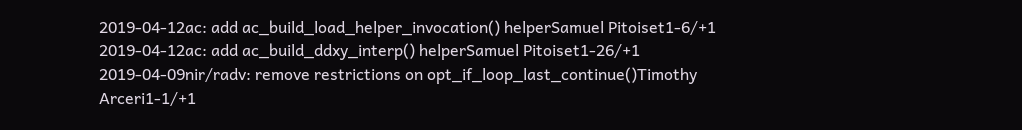2019-04-12ac: add ac_build_load_helper_invocation() helperSamuel Pitoiset1-6/+1
2019-04-12ac: add ac_build_ddxy_interp() helperSamuel Pitoiset1-26/+1
2019-04-09nir/radv: remove restrictions on opt_if_loop_last_continue()Timothy Arceri1-1/+1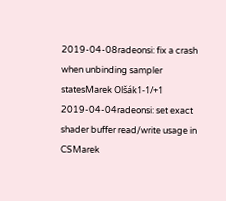2019-04-08radeonsi: fix a crash when unbinding sampler statesMarek Olšák1-1/+1
2019-04-04radeonsi: set exact shader buffer read/write usage in CSMarek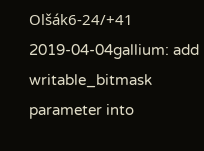Olšák6-24/+41
2019-04-04gallium: add writable_bitmask parameter into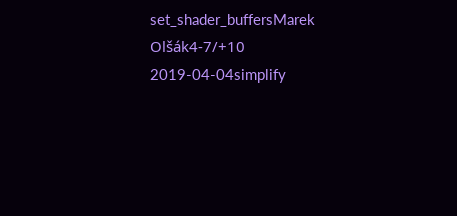set_shader_buffersMarek Olšák4-7/+10
2019-04-04simplify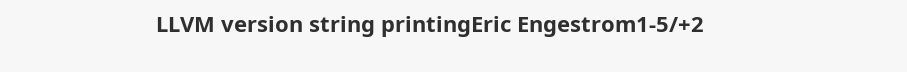LLVM version string printingEric Engestrom1-5/+2